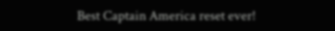Best Captain America reset ever!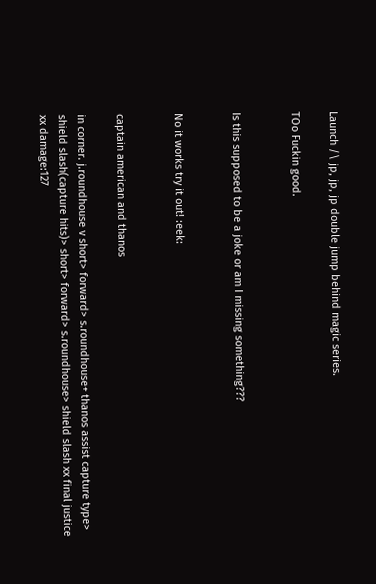Launch /\ jp, jp, jp double jump behind magic series.

TOo Fuckin good.


Is this supposed to be a joke or am I missing something???


No it works try it out! :eek:


captain american and thanos

in corner. j.roundhouse v short> forward> s.roundhouse+ thanos assist capture type> shield slash(capture hits)> short> forward> s.roundhouse> shield slash xx final justice xx damage:127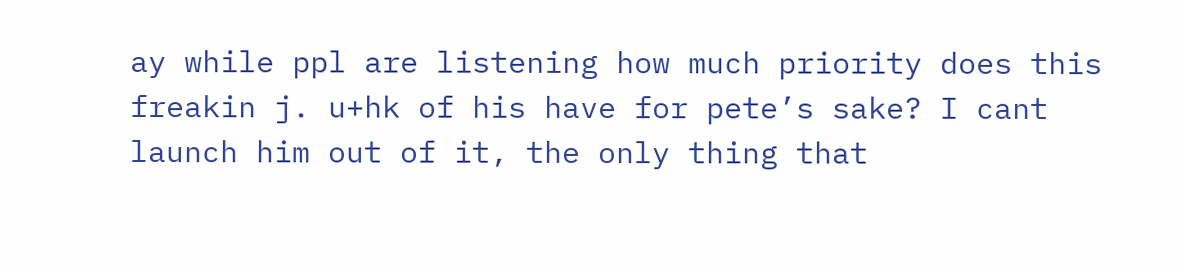ay while ppl are listening how much priority does this freakin j. u+hk of his have for pete’s sake? I cant launch him out of it, the only thing that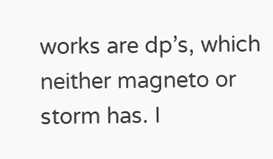works are dp’s, which neither magneto or storm has. I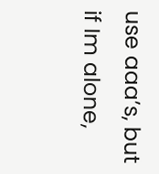use aaa’s, but if Im alone,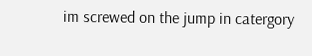im screwed on the jump in catergory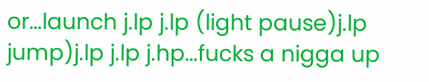or…launch j.lp j.lp (light pause)j.lp jump)j.lp j.lp j.hp…fucks a nigga up